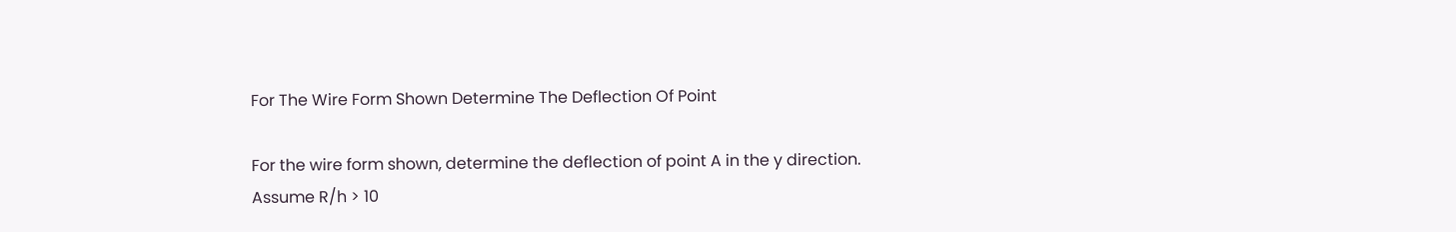For The Wire Form Shown Determine The Deflection Of Point

For the wire form shown, determine the deflection of point A in the y direction. Assume R/h > 10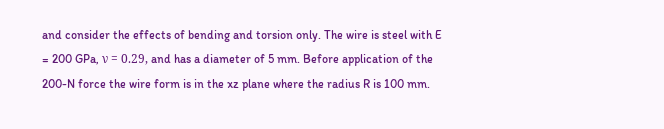and consider the effects of bending and torsion only. The wire is steel with E = 200 GPa, ν = 0.29, and has a diameter of 5 mm. Before application of the 200-N force the wire form is in the xz plane where the radius R is 100 mm.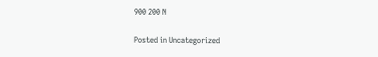900 200 N

Posted in Uncategorized